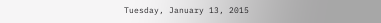Tuesday, January 13, 2015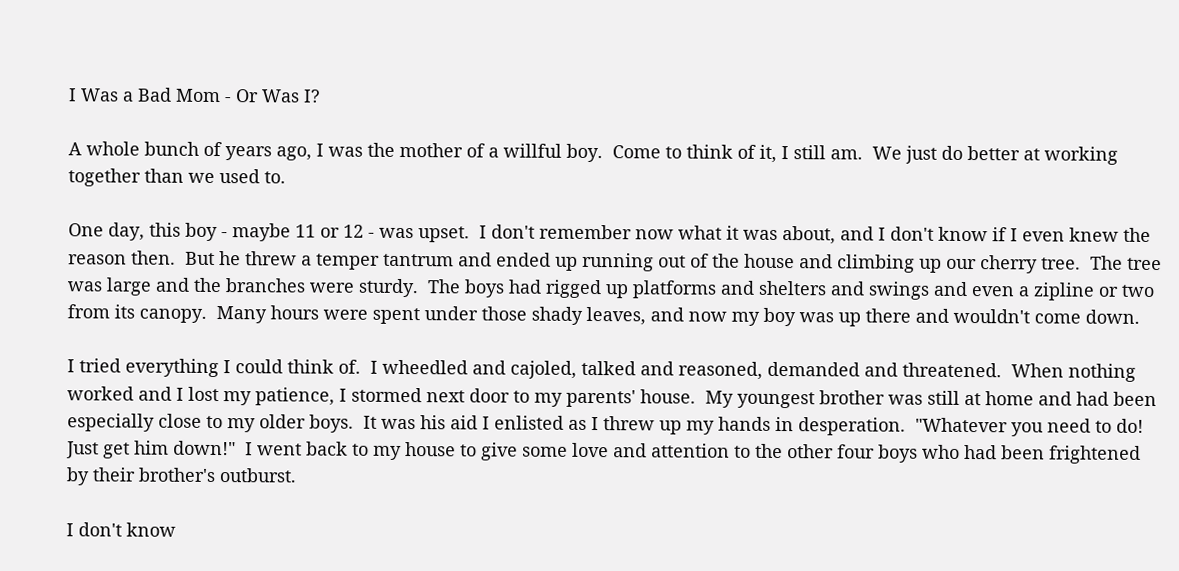I Was a Bad Mom - Or Was I?

A whole bunch of years ago, I was the mother of a willful boy.  Come to think of it, I still am.  We just do better at working together than we used to.

One day, this boy - maybe 11 or 12 - was upset.  I don't remember now what it was about, and I don't know if I even knew the reason then.  But he threw a temper tantrum and ended up running out of the house and climbing up our cherry tree.  The tree was large and the branches were sturdy.  The boys had rigged up platforms and shelters and swings and even a zipline or two from its canopy.  Many hours were spent under those shady leaves, and now my boy was up there and wouldn't come down.

I tried everything I could think of.  I wheedled and cajoled, talked and reasoned, demanded and threatened.  When nothing worked and I lost my patience, I stormed next door to my parents' house.  My youngest brother was still at home and had been especially close to my older boys.  It was his aid I enlisted as I threw up my hands in desperation.  "Whatever you need to do!  Just get him down!"  I went back to my house to give some love and attention to the other four boys who had been frightened by their brother's outburst.

I don't know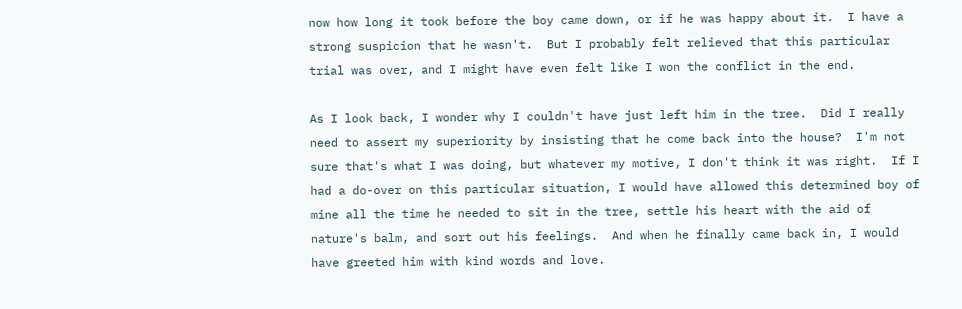now how long it took before the boy came down, or if he was happy about it.  I have a strong suspicion that he wasn't.  But I probably felt relieved that this particular trial was over, and I might have even felt like I won the conflict in the end.

As I look back, I wonder why I couldn't have just left him in the tree.  Did I really need to assert my superiority by insisting that he come back into the house?  I'm not sure that's what I was doing, but whatever my motive, I don't think it was right.  If I had a do-over on this particular situation, I would have allowed this determined boy of mine all the time he needed to sit in the tree, settle his heart with the aid of nature's balm, and sort out his feelings.  And when he finally came back in, I would have greeted him with kind words and love.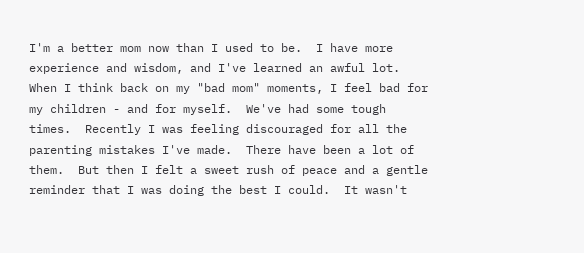I'm a better mom now than I used to be.  I have more experience and wisdom, and I've learned an awful lot.  When I think back on my "bad mom" moments, I feel bad for my children - and for myself.  We've had some tough times.  Recently I was feeling discouraged for all the parenting mistakes I've made.  There have been a lot of them.  But then I felt a sweet rush of peace and a gentle reminder that I was doing the best I could.  It wasn't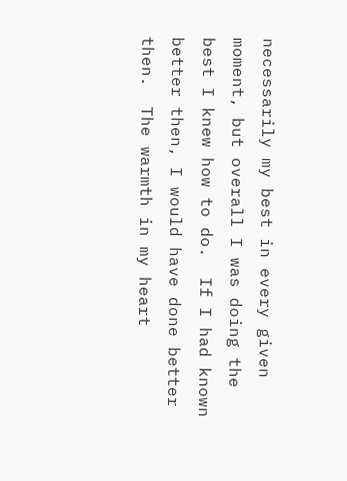necessarily my best in every given moment, but overall I was doing the best I knew how to do.  If I had known better then, I would have done better then.  The warmth in my heart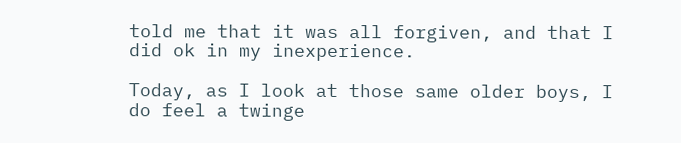told me that it was all forgiven, and that I did ok in my inexperience.

Today, as I look at those same older boys, I do feel a twinge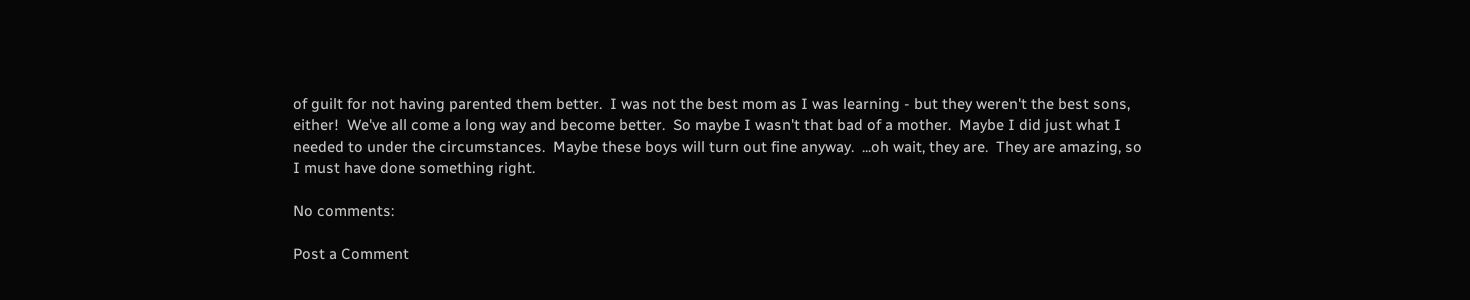of guilt for not having parented them better.  I was not the best mom as I was learning - but they weren't the best sons, either!  We've all come a long way and become better.  So maybe I wasn't that bad of a mother.  Maybe I did just what I needed to under the circumstances.  Maybe these boys will turn out fine anyway.  ...oh wait, they are.  They are amazing, so I must have done something right.

No comments:

Post a Comment